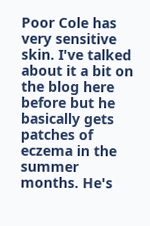Poor Cole has very sensitive skin. I've talked about it a bit on the blog here before but he basically gets patches of eczema in the summer months. He's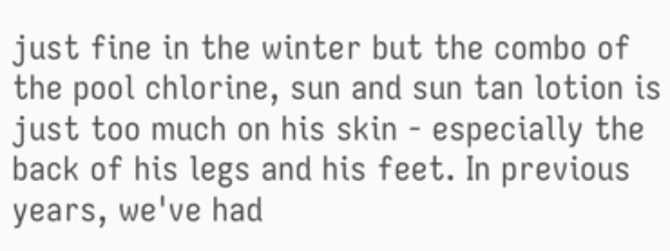just fine in the winter but the combo of the pool chlorine, sun and sun tan lotion is just too much on his skin - especially the back of his legs and his feet. In previous years, we've had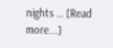nights … [Read more...]